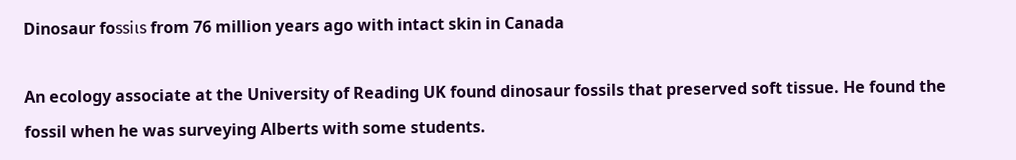Dinosaur foѕѕіɩѕ from 76 million years ago with intact skin in Canada

An ecology associate at the University of Reading UK found dinosaur fossils that preserved soft tissue. He found the fossil when he was surveying Alberts with some students.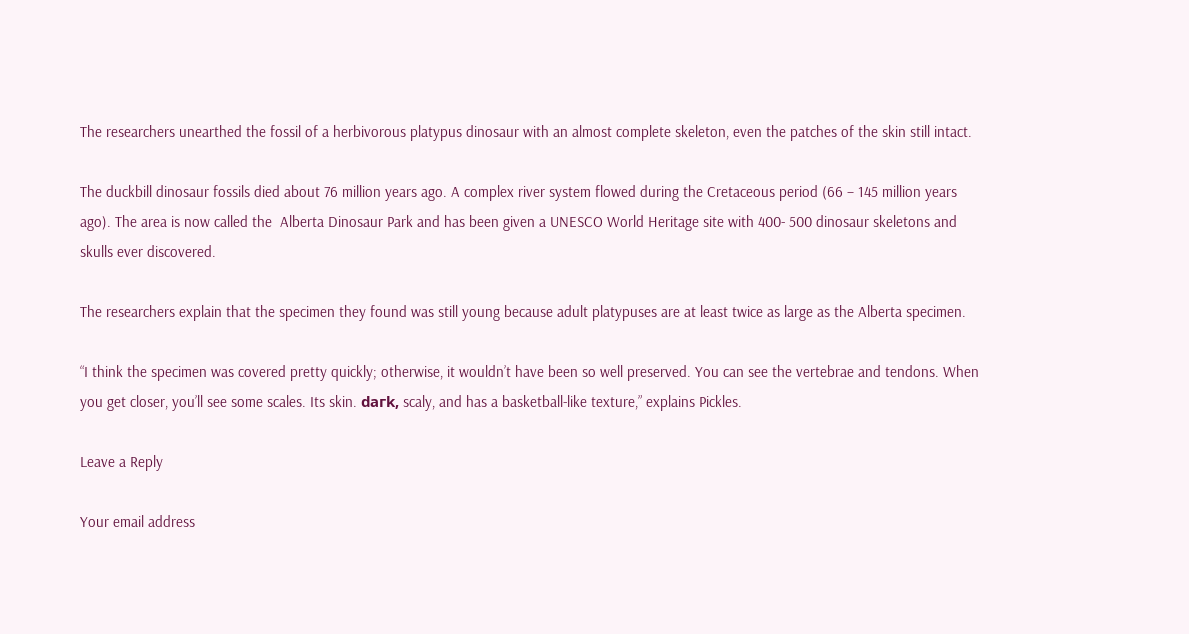The researchers unearthed the fossil of a herbivorous platypus dinosaur with an almost complete skeleton, even the patches of the skin still intact.

The duckbill dinosaur fossils died about 76 million years ago. A complex river system flowed during the Cretaceous period (66 – 145 million years ago). The area is now called the  Alberta Dinosaur Park and has been given a UNESCO World Heritage site with 400- 500 dinosaur skeletons and skulls ever discovered.

The researchers explain that the specimen they found was still young because adult platypuses are at least twice as large as the Alberta specimen.

“I think the specimen was covered pretty quickly; otherwise, it wouldn’t have been so well preserved. You can see the vertebrae and tendons. When you get closer, you’ll see some scales. Its skin. dагk, scaly, and has a basketball-like texture,” explains Pickles.

Leave a Reply

Your email address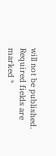will not be published. Required fields are marked *